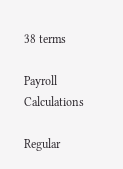38 terms

Payroll Calculations

Regular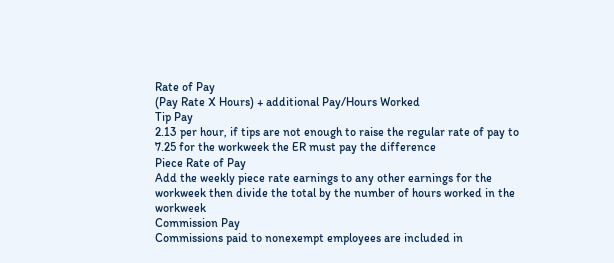Rate of Pay
(Pay Rate X Hours) + additional Pay/Hours Worked
Tip Pay
2.13 per hour, if tips are not enough to raise the regular rate of pay to 7.25 for the workweek the ER must pay the difference
Piece Rate of Pay
Add the weekly piece rate earnings to any other earnings for the workweek then divide the total by the number of hours worked in the workweek
Commission Pay
Commissions paid to nonexempt employees are included in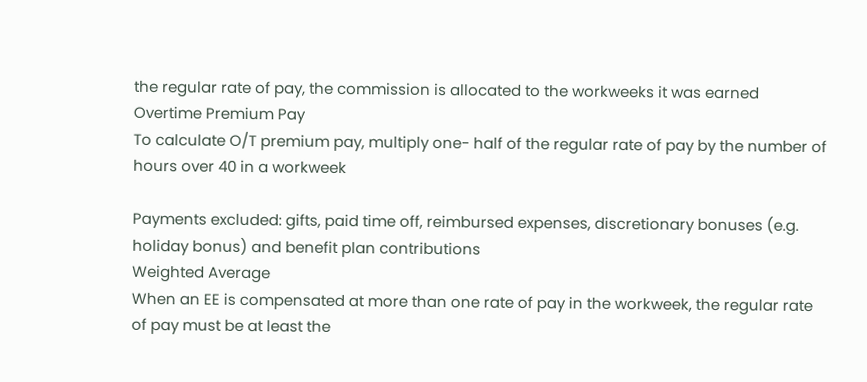the regular rate of pay, the commission is allocated to the workweeks it was earned
Overtime Premium Pay
To calculate O/T premium pay, multiply one- half of the regular rate of pay by the number of hours over 40 in a workweek

Payments excluded: gifts, paid time off, reimbursed expenses, discretionary bonuses (e.g. holiday bonus) and benefit plan contributions
Weighted Average
When an EE is compensated at more than one rate of pay in the workweek, the regular rate of pay must be at least the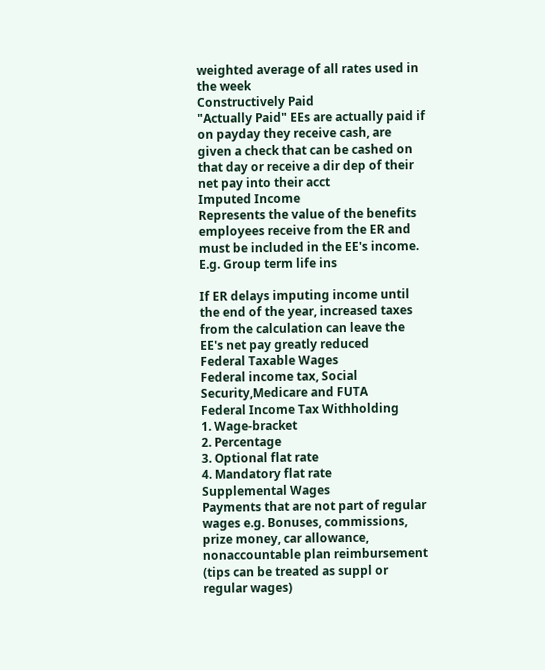weighted average of all rates used in the week
Constructively Paid
"Actually Paid" EEs are actually paid if on payday they receive cash, are given a check that can be cashed on that day or receive a dir dep of their net pay into their acct
Imputed Income
Represents the value of the benefits employees receive from the ER and must be included in the EE's income. E.g. Group term life ins

If ER delays imputing income until the end of the year, increased taxes from the calculation can leave the EE's net pay greatly reduced
Federal Taxable Wages
Federal income tax, Social Security,Medicare and FUTA
Federal Income Tax Withholding
1. Wage-bracket
2. Percentage
3. Optional flat rate
4. Mandatory flat rate
Supplemental Wages
Payments that are not part of regular wages e.g. Bonuses, commissions, prize money, car allowance, nonaccountable plan reimbursement (tips can be treated as suppl or regular wages)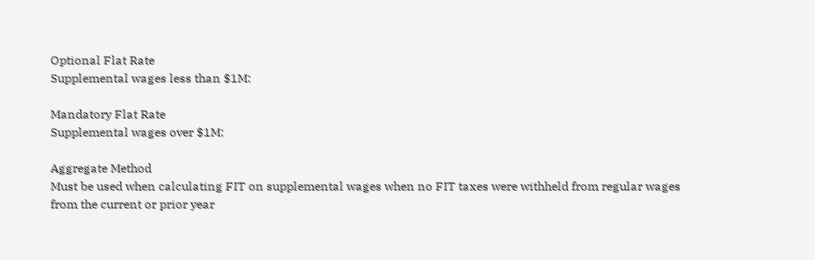Optional Flat Rate
Supplemental wages less than $1M:

Mandatory Flat Rate
Supplemental wages over $1M:

Aggregate Method
Must be used when calculating FIT on supplemental wages when no FIT taxes were withheld from regular wages from the current or prior year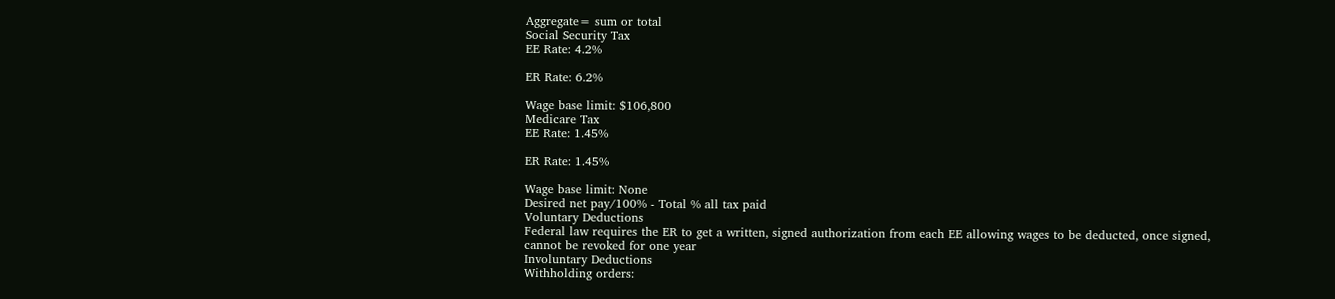Aggregate= sum or total
Social Security Tax
EE Rate: 4.2%

ER Rate: 6.2%

Wage base limit: $106,800
Medicare Tax
EE Rate: 1.45%

ER Rate: 1.45%

Wage base limit: None
Desired net pay/100% - Total % all tax paid
Voluntary Deductions
Federal law requires the ER to get a written, signed authorization from each EE allowing wages to be deducted, once signed, cannot be revoked for one year
Involuntary Deductions
Withholding orders: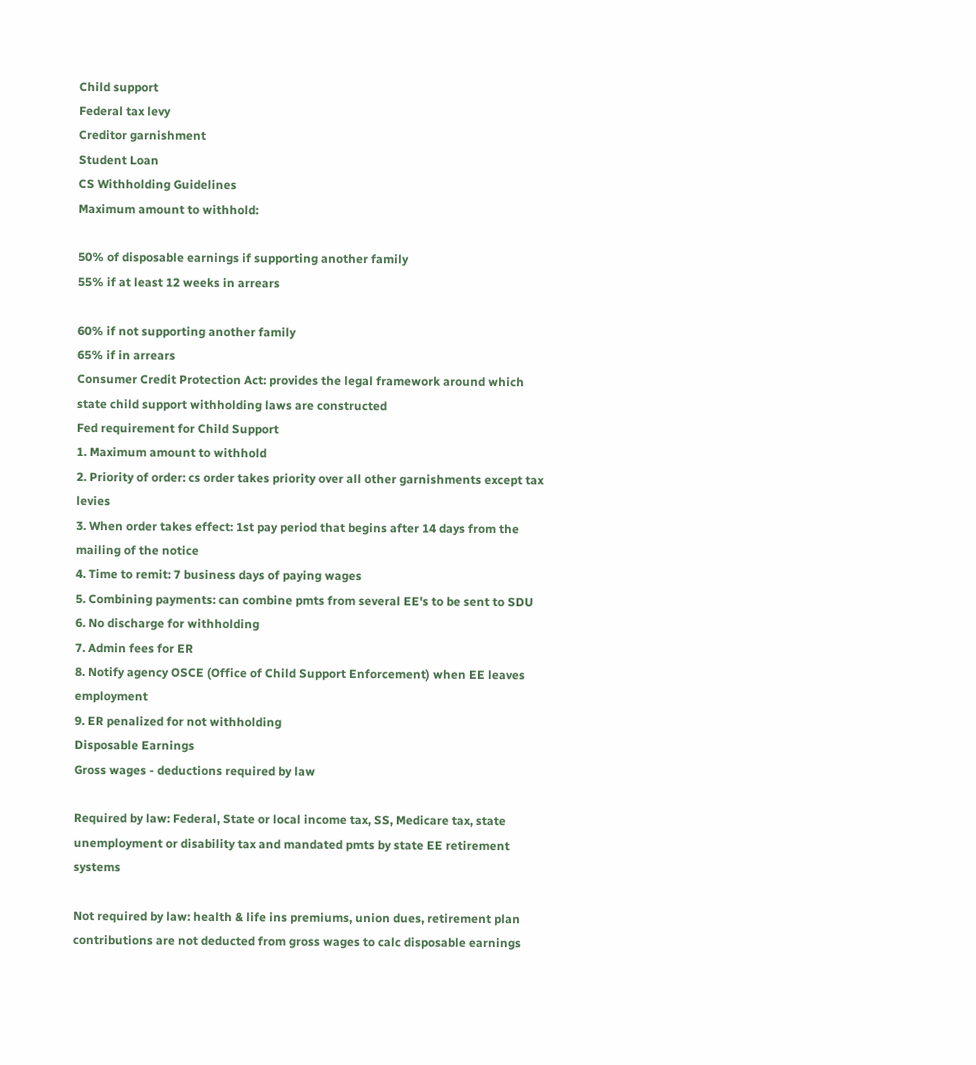Child support
Federal tax levy
Creditor garnishment
Student Loan
CS Withholding Guidelines
Maximum amount to withhold:

50% of disposable earnings if supporting another family
55% if at least 12 weeks in arrears

60% if not supporting another family
65% if in arrears
Consumer Credit Protection Act: provides the legal framework around which state child support withholding laws are constructed
Fed requirement for Child Support
1. Maximum amount to withhold
2. Priority of order: cs order takes priority over all other garnishments except tax levies
3. When order takes effect: 1st pay period that begins after 14 days from the mailing of the notice
4. Time to remit: 7 business days of paying wages
5. Combining payments: can combine pmts from several EE's to be sent to SDU
6. No discharge for withholding
7. Admin fees for ER
8. Notify agency OSCE (Office of Child Support Enforcement) when EE leaves employment
9. ER penalized for not withholding
Disposable Earnings
Gross wages - deductions required by law

Required by law: Federal, State or local income tax, SS, Medicare tax, state unemployment or disability tax and mandated pmts by state EE retirement systems

Not required by law: health & life ins premiums, union dues, retirement plan contributions are not deducted from gross wages to calc disposable earnings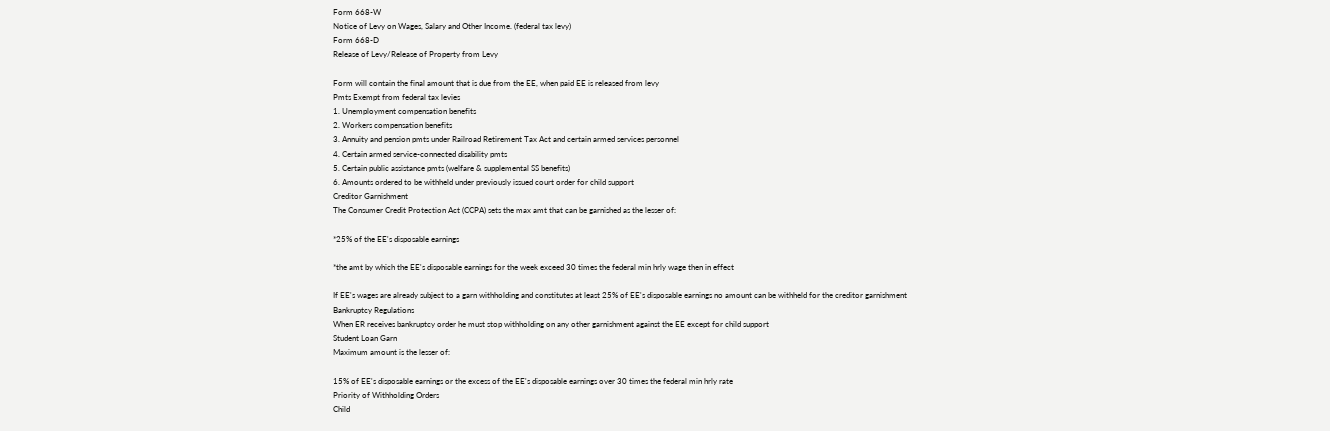Form 668-W
Notice of Levy on Wages, Salary and Other Income. (federal tax levy)
Form 668-D
Release of Levy/Release of Property from Levy

Form will contain the final amount that is due from the EE, when paid EE is released from levy
Pmts Exempt from federal tax levies
1. Unemployment compensation benefits
2. Workers compensation benefits
3. Annuity and pension pmts under Railroad Retirement Tax Act and certain armed services personnel
4. Certain armed service-connected disability pmts
5. Certain public assistance pmts (welfare & supplemental SS benefits)
6. Amounts ordered to be withheld under previously issued court order for child support
Creditor Garnishment
The Consumer Credit Protection Act (CCPA) sets the max amt that can be garnished as the lesser of:

*25% of the EE's disposable earnings

*the amt by which the EE's disposable earnings for the week exceed 30 times the federal min hrly wage then in effect

If EE's wages are already subject to a garn withholding and constitutes at least 25% of EE's disposable earnings no amount can be withheld for the creditor garnishment
Bankruptcy Regulations
When ER receives bankruptcy order he must stop withholding on any other garnishment against the EE except for child support
Student Loan Garn
Maximum amount is the lesser of:

15% of EE's disposable earnings or the excess of the EE's disposable earnings over 30 times the federal min hrly rate
Priority of Withholding Orders
Child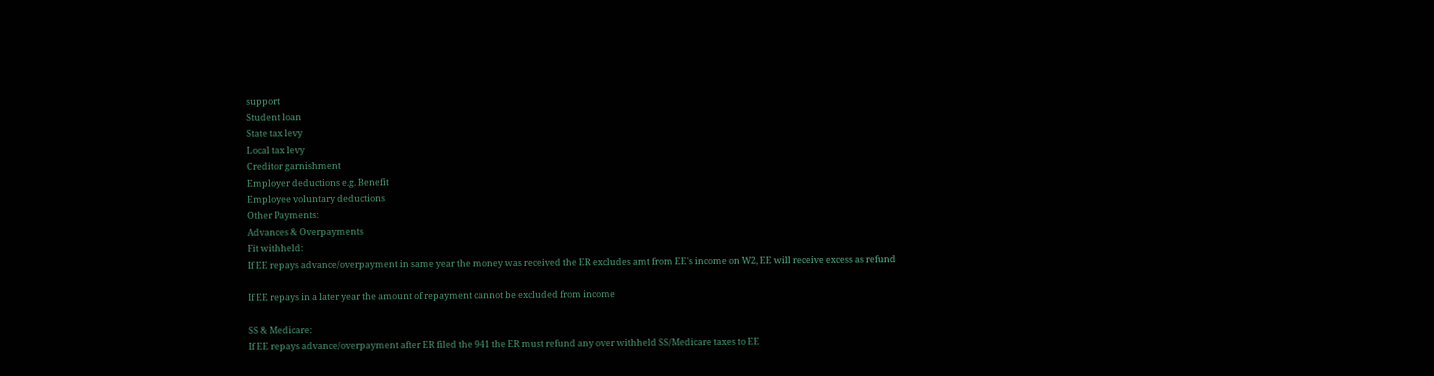support
Student loan
State tax levy
Local tax levy
Creditor garnishment
Employer deductions e.g. Benefit
Employee voluntary deductions
Other Payments:
Advances & Overpayments
Fit withheld:
If EE repays advance/overpayment in same year the money was received the ER excludes amt from EE's income on W2, EE will receive excess as refund

If EE repays in a later year the amount of repayment cannot be excluded from income

SS & Medicare:
If EE repays advance/overpayment after ER filed the 941 the ER must refund any over withheld SS/Medicare taxes to EE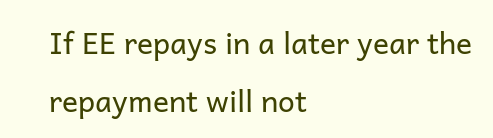If EE repays in a later year the repayment will not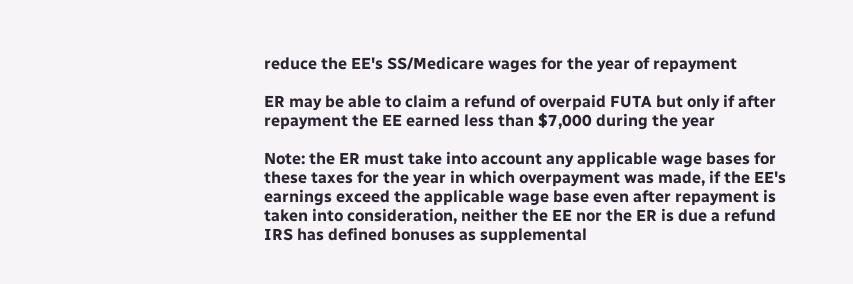reduce the EE's SS/Medicare wages for the year of repayment

ER may be able to claim a refund of overpaid FUTA but only if after repayment the EE earned less than $7,000 during the year

Note: the ER must take into account any applicable wage bases for these taxes for the year in which overpayment was made, if the EE's earnings exceed the applicable wage base even after repayment is taken into consideration, neither the EE nor the ER is due a refund
IRS has defined bonuses as supplemental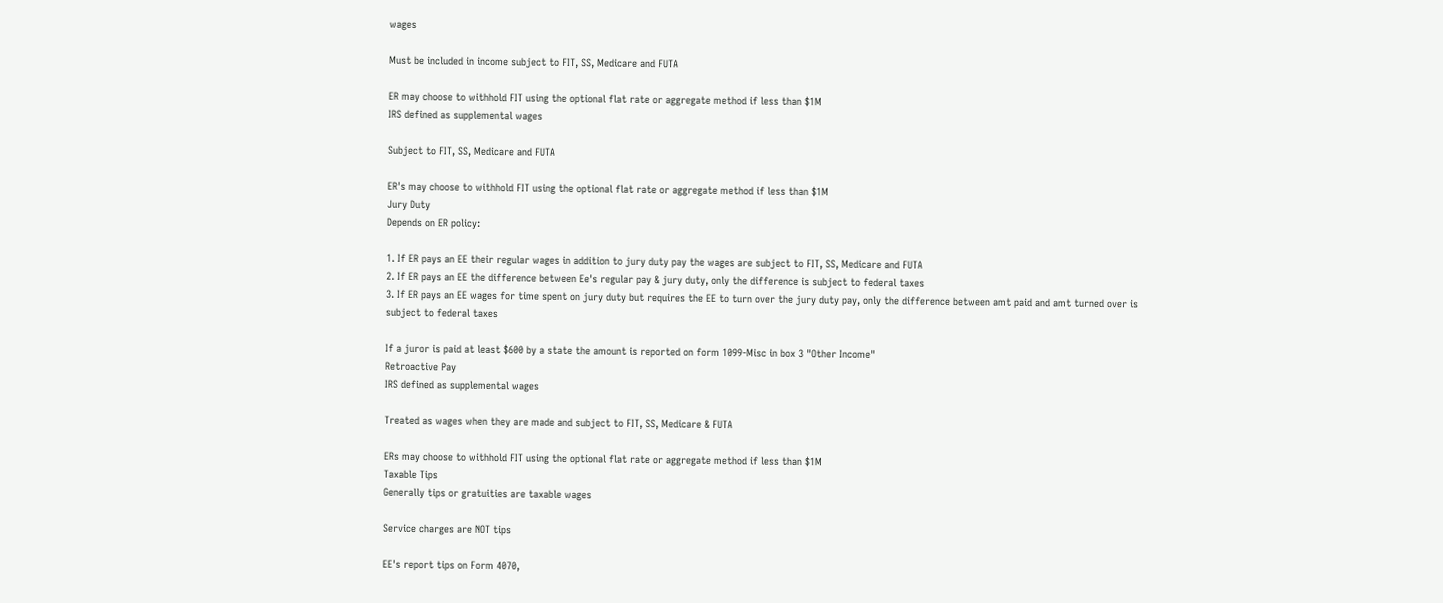wages

Must be included in income subject to FIT, SS, Medicare and FUTA

ER may choose to withhold FIT using the optional flat rate or aggregate method if less than $1M
IRS defined as supplemental wages

Subject to FIT, SS, Medicare and FUTA

ER's may choose to withhold FIT using the optional flat rate or aggregate method if less than $1M
Jury Duty
Depends on ER policy:

1. If ER pays an EE their regular wages in addition to jury duty pay the wages are subject to FIT, SS, Medicare and FUTA
2. If ER pays an EE the difference between Ee's regular pay & jury duty, only the difference is subject to federal taxes
3. If ER pays an EE wages for time spent on jury duty but requires the EE to turn over the jury duty pay, only the difference between amt paid and amt turned over is subject to federal taxes

If a juror is paid at least $600 by a state the amount is reported on form 1099-Misc in box 3 "Other Income"
Retroactive Pay
IRS defined as supplemental wages

Treated as wages when they are made and subject to FIT, SS, Medicare & FUTA

ERs may choose to withhold FIT using the optional flat rate or aggregate method if less than $1M
Taxable Tips
Generally tips or gratuities are taxable wages

Service charges are NOT tips

EE's report tips on Form 4070,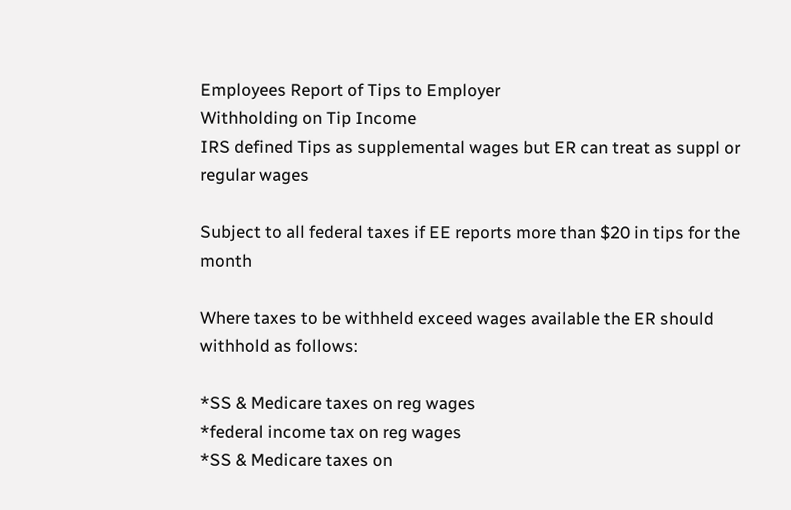Employees Report of Tips to Employer
Withholding on Tip Income
IRS defined Tips as supplemental wages but ER can treat as suppl or regular wages

Subject to all federal taxes if EE reports more than $20 in tips for the month

Where taxes to be withheld exceed wages available the ER should withhold as follows:

*SS & Medicare taxes on reg wages
*federal income tax on reg wages
*SS & Medicare taxes on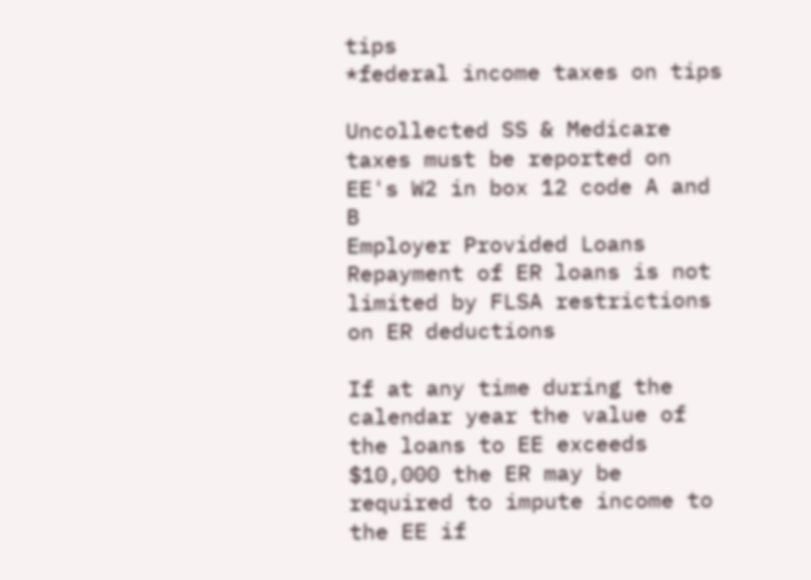tips
*federal income taxes on tips

Uncollected SS & Medicare taxes must be reported on EE's W2 in box 12 code A and B
Employer Provided Loans
Repayment of ER loans is not limited by FLSA restrictions on ER deductions

If at any time during the calendar year the value of the loans to EE exceeds $10,000 the ER may be required to impute income to the EE if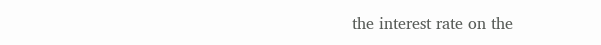the interest rate on the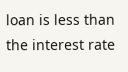loan is less than the interest rate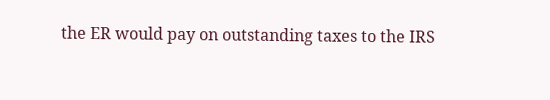the ER would pay on outstanding taxes to the IRS